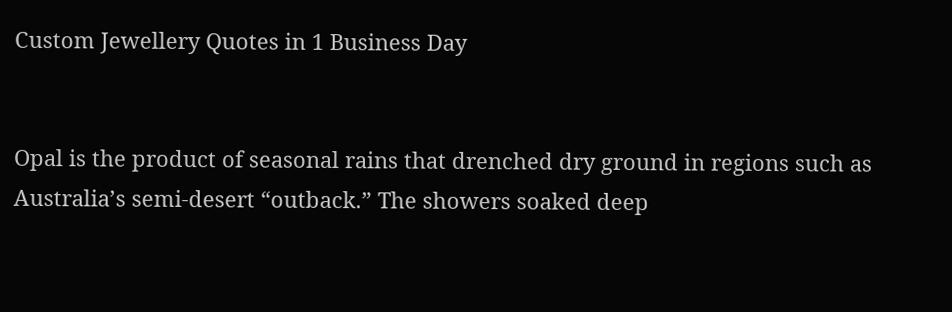Custom Jewellery Quotes in 1 Business Day


Opal is the product of seasonal rains that drenched dry ground in regions such as Australia’s semi-desert “outback.” The showers soaked deep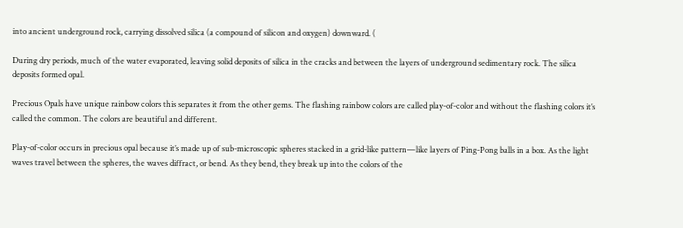into ancient underground rock, carrying dissolved silica (a compound of silicon and oxygen) downward. (

During dry periods, much of the water evaporated, leaving solid deposits of silica in the cracks and between the layers of underground sedimentary rock. The silica deposits formed opal.

Precious Opals have unique rainbow colors this separates it from the other gems. The flashing rainbow colors are called play-of-color and without the flashing colors it’s called the common. The colors are beautiful and different.

Play-of-color occurs in precious opal because it’s made up of sub-microscopic spheres stacked in a grid-like pattern—like layers of Ping-Pong balls in a box. As the light waves travel between the spheres, the waves diffract, or bend. As they bend, they break up into the colors of the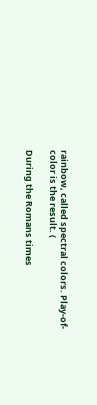rainbow, called spectral colors. Play-of-color is the result. (

During the Romans times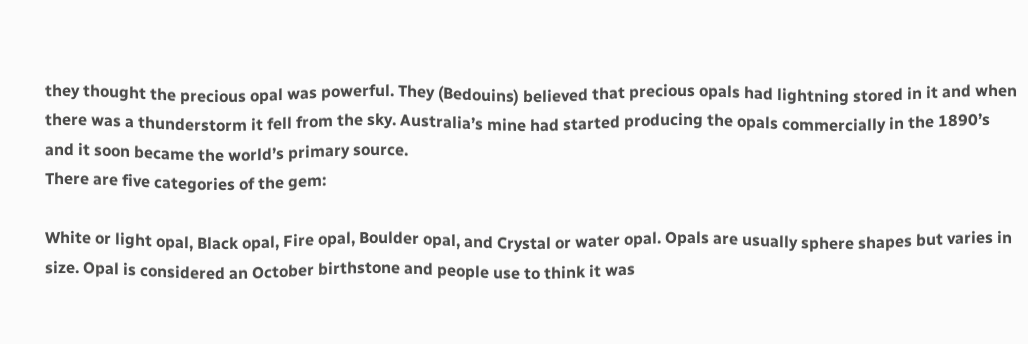they thought the precious opal was powerful. They (Bedouins) believed that precious opals had lightning stored in it and when there was a thunderstorm it fell from the sky. Australia’s mine had started producing the opals commercially in the 1890’s and it soon became the world’s primary source.
There are five categories of the gem:

White or light opal, Black opal, Fire opal, Boulder opal, and Crystal or water opal. Opals are usually sphere shapes but varies in size. Opal is considered an October birthstone and people use to think it was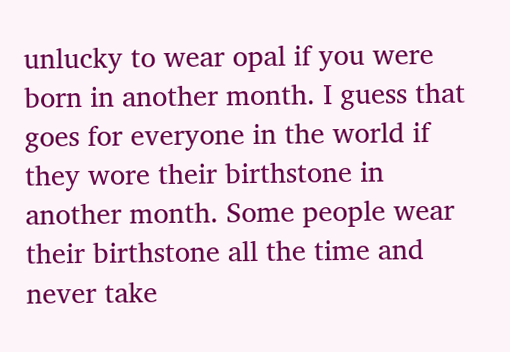unlucky to wear opal if you were born in another month. I guess that goes for everyone in the world if they wore their birthstone in another month. Some people wear their birthstone all the time and never take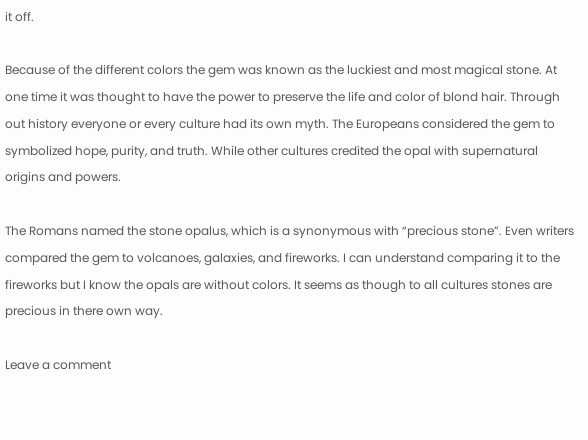it off.

Because of the different colors the gem was known as the luckiest and most magical stone. At one time it was thought to have the power to preserve the life and color of blond hair. Through out history everyone or every culture had its own myth. The Europeans considered the gem to symbolized hope, purity, and truth. While other cultures credited the opal with supernatural origins and powers.

The Romans named the stone opalus, which is a synonymous with “precious stone”. Even writers compared the gem to volcanoes, galaxies, and fireworks. I can understand comparing it to the fireworks but I know the opals are without colors. It seems as though to all cultures stones are precious in there own way.

Leave a comment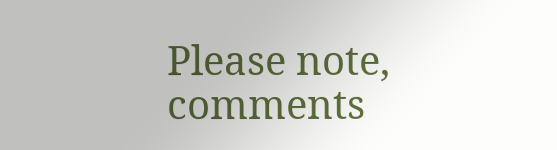Please note, comments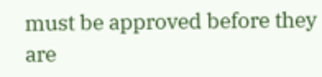must be approved before they are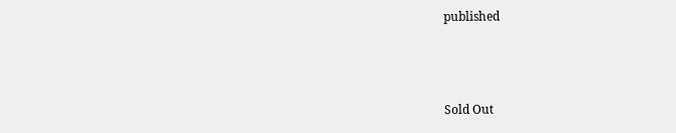published



Sold Out